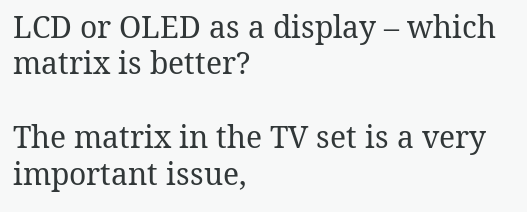LCD or OLED as a display – which matrix is better?

The matrix in the TV set is a very important issue,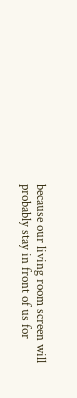because our living room screen will probably stay in front of us for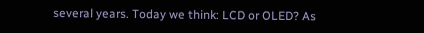several years. Today we think: LCD or OLED? As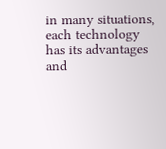in many situations, each technology has its advantages and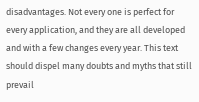disadvantages. Not every one is perfect for every application, and they are all developed and with a few changes every year. This text should dispel many doubts and myths that still prevail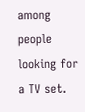among people looking for a TV set.